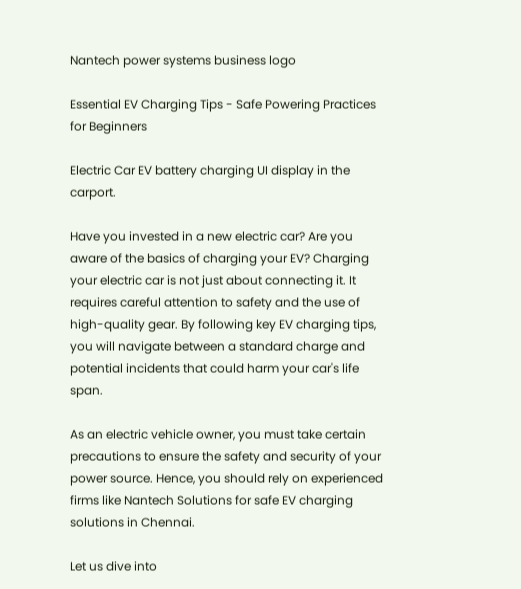Nantech power systems business logo

Essential EV Charging Tips - Safe Powering Practices for Beginners

Electric Car EV battery charging UI display in the carport.

Have you invested in a new electric car? Are you aware of the basics of charging your EV? Charging your electric car is not just about connecting it. It requires careful attention to safety and the use of high-quality gear. By following key EV charging tips, you will navigate between a standard charge and potential incidents that could harm your car's life span.

As an electric vehicle owner, you must take certain precautions to ensure the safety and security of your power source. Hence, you should rely on experienced firms like Nantech Solutions for safe EV charging solutions in Chennai.

Let us dive into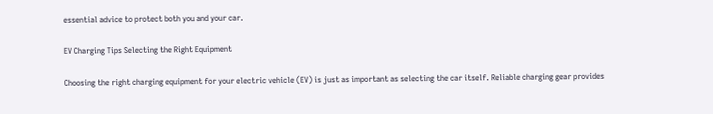essential advice to protect both you and your car.

EV Charging Tips Selecting the Right Equipment

Choosing the right charging equipment for your electric vehicle (EV) is just as important as selecting the car itself. Reliable charging gear provides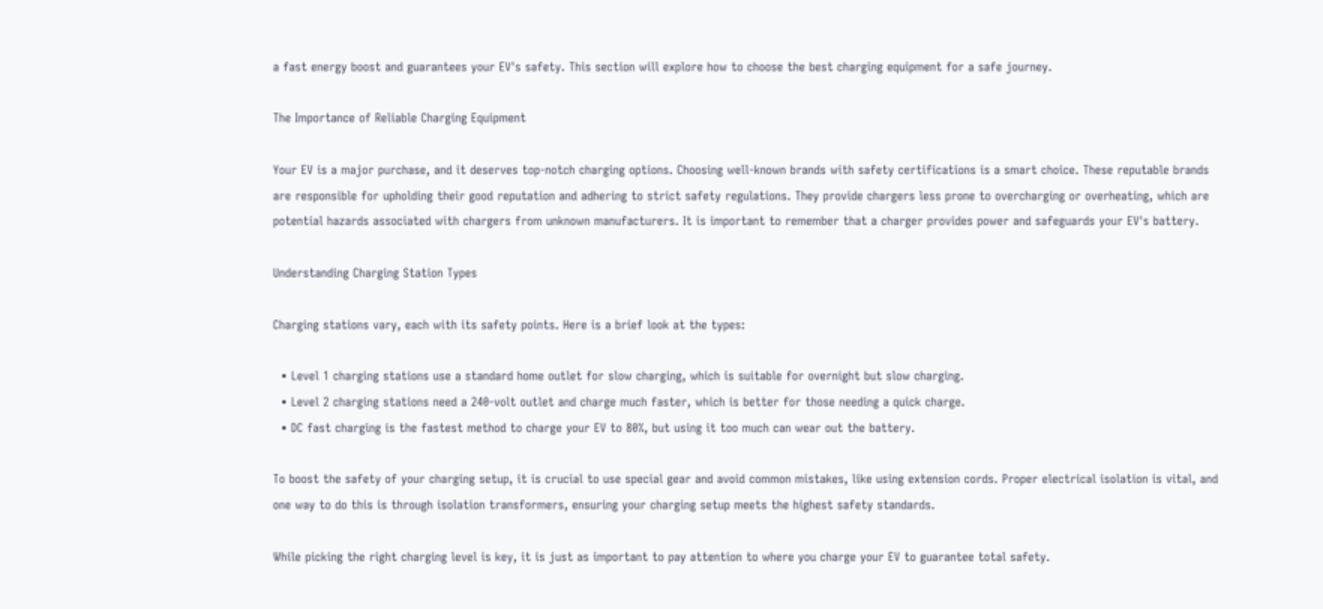a fast energy boost and guarantees your EV's safety. This section will explore how to choose the best charging equipment for a safe journey.

The Importance of Reliable Charging Equipment

Your EV is a major purchase, and it deserves top-notch charging options. Choosing well-known brands with safety certifications is a smart choice. These reputable brands are responsible for upholding their good reputation and adhering to strict safety regulations. They provide chargers less prone to overcharging or overheating, which are potential hazards associated with chargers from unknown manufacturers. It is important to remember that a charger provides power and safeguards your EV's battery.

Understanding Charging Station Types

Charging stations vary, each with its safety points. Here is a brief look at the types:

  • Level 1 charging stations use a standard home outlet for slow charging, which is suitable for overnight but slow charging.
  • Level 2 charging stations need a 240-volt outlet and charge much faster, which is better for those needing a quick charge.
  • DC fast charging is the fastest method to charge your EV to 80%, but using it too much can wear out the battery.

To boost the safety of your charging setup, it is crucial to use special gear and avoid common mistakes, like using extension cords. Proper electrical isolation is vital, and one way to do this is through isolation transformers, ensuring your charging setup meets the highest safety standards.

While picking the right charging level is key, it is just as important to pay attention to where you charge your EV to guarantee total safety.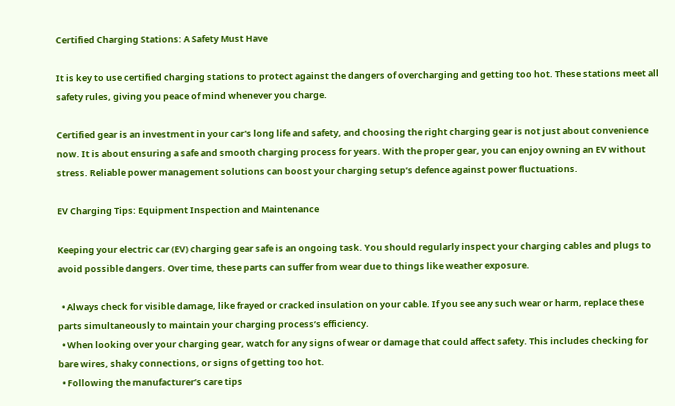Certified Charging Stations: A Safety Must Have

It is key to use certified charging stations to protect against the dangers of overcharging and getting too hot. These stations meet all safety rules, giving you peace of mind whenever you charge.

Certified gear is an investment in your car's long life and safety, and choosing the right charging gear is not just about convenience now. It is about ensuring a safe and smooth charging process for years. With the proper gear, you can enjoy owning an EV without stress. Reliable power management solutions can boost your charging setup’s defence against power fluctuations.

EV Charging Tips: Equipment Inspection and Maintenance

Keeping your electric car (EV) charging gear safe is an ongoing task. You should regularly inspect your charging cables and plugs to avoid possible dangers. Over time, these parts can suffer from wear due to things like weather exposure.

  • Always check for visible damage, like frayed or cracked insulation on your cable. If you see any such wear or harm, replace these parts simultaneously to maintain your charging process’s efficiency.
  • When looking over your charging gear, watch for any signs of wear or damage that could affect safety. This includes checking for bare wires, shaky connections, or signs of getting too hot.
  • Following the manufacturer’s care tips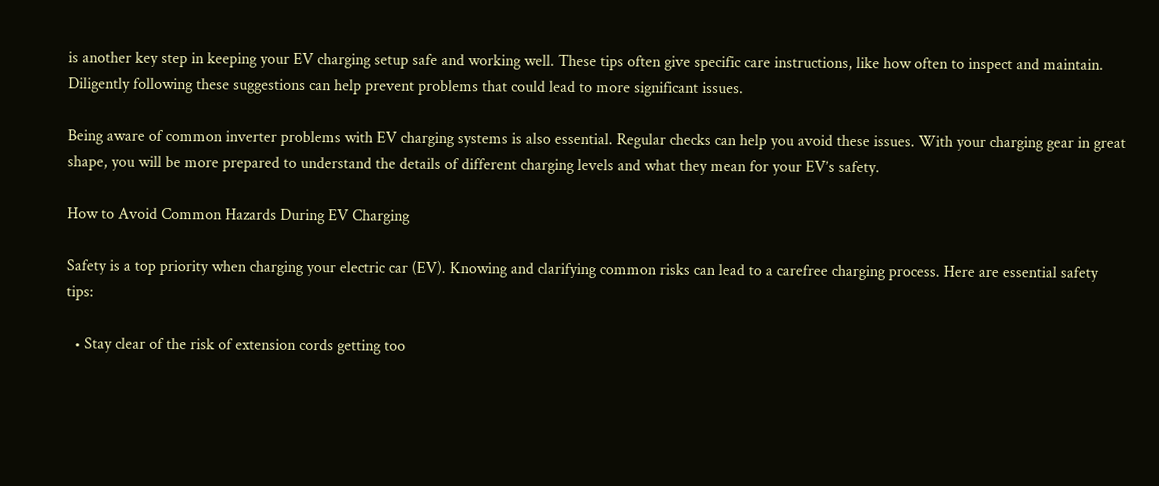is another key step in keeping your EV charging setup safe and working well. These tips often give specific care instructions, like how often to inspect and maintain. Diligently following these suggestions can help prevent problems that could lead to more significant issues.

Being aware of common inverter problems with EV charging systems is also essential. Regular checks can help you avoid these issues. With your charging gear in great shape, you will be more prepared to understand the details of different charging levels and what they mean for your EV’s safety.

How to Avoid Common Hazards During EV Charging

Safety is a top priority when charging your electric car (EV). Knowing and clarifying common risks can lead to a carefree charging process. Here are essential safety tips:

  • Stay clear of the risk of extension cords getting too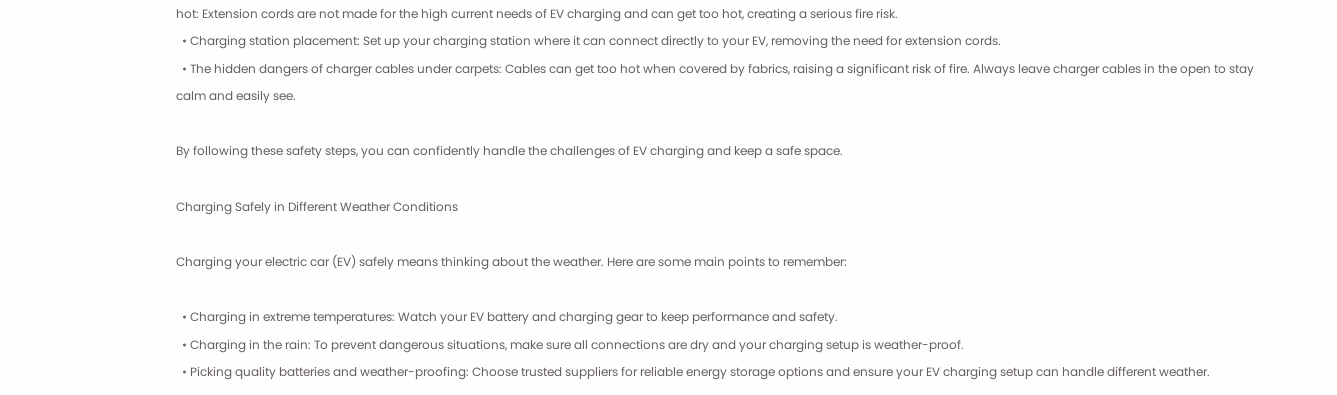hot: Extension cords are not made for the high current needs of EV charging and can get too hot, creating a serious fire risk.
  • Charging station placement: Set up your charging station where it can connect directly to your EV, removing the need for extension cords.
  • The hidden dangers of charger cables under carpets: Cables can get too hot when covered by fabrics, raising a significant risk of fire. Always leave charger cables in the open to stay calm and easily see.

By following these safety steps, you can confidently handle the challenges of EV charging and keep a safe space.

Charging Safely in Different Weather Conditions

Charging your electric car (EV) safely means thinking about the weather. Here are some main points to remember:

  • Charging in extreme temperatures: Watch your EV battery and charging gear to keep performance and safety.
  • Charging in the rain: To prevent dangerous situations, make sure all connections are dry and your charging setup is weather-proof.
  • Picking quality batteries and weather-proofing: Choose trusted suppliers for reliable energy storage options and ensure your EV charging setup can handle different weather.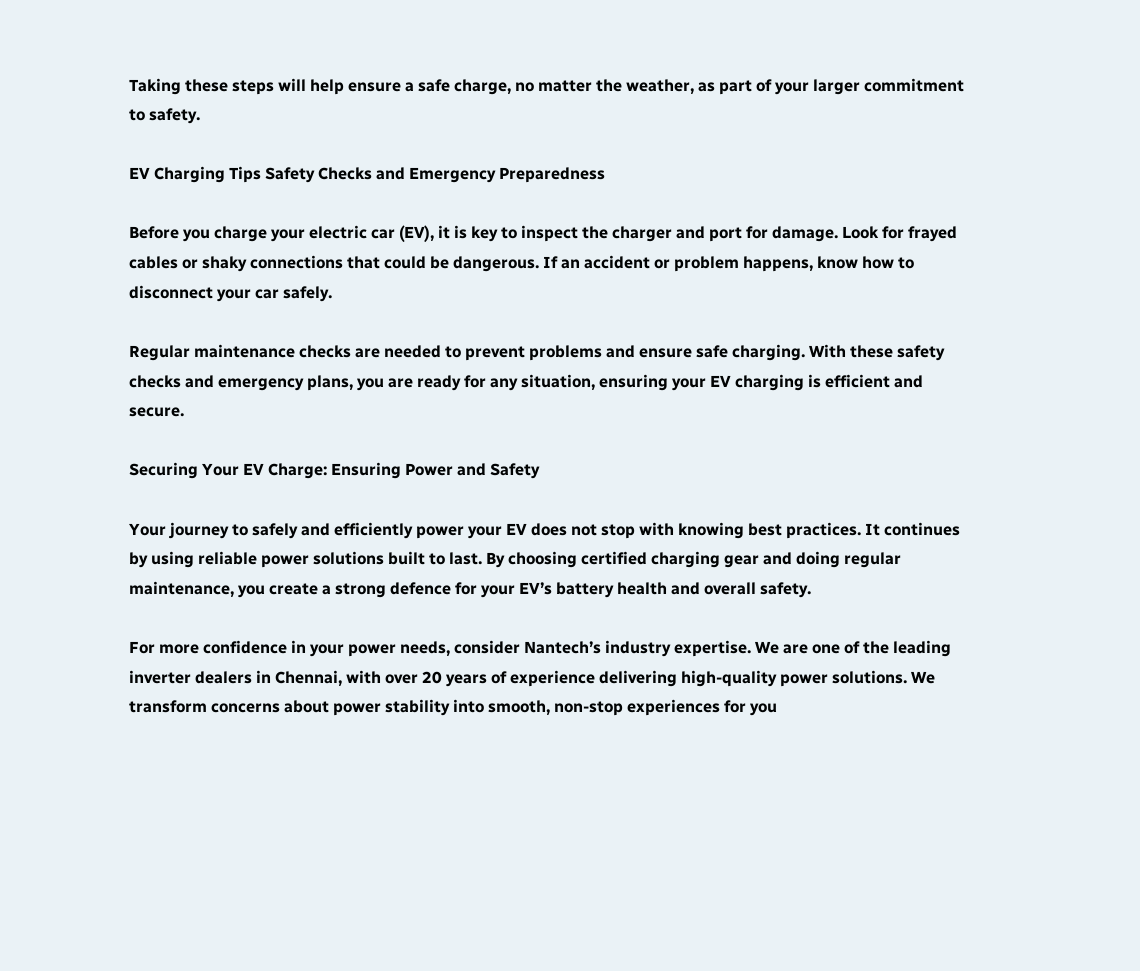Taking these steps will help ensure a safe charge, no matter the weather, as part of your larger commitment to safety.

EV Charging Tips Safety Checks and Emergency Preparedness

Before you charge your electric car (EV), it is key to inspect the charger and port for damage. Look for frayed cables or shaky connections that could be dangerous. If an accident or problem happens, know how to disconnect your car safely.

Regular maintenance checks are needed to prevent problems and ensure safe charging. With these safety checks and emergency plans, you are ready for any situation, ensuring your EV charging is efficient and secure.

Securing Your EV Charge: Ensuring Power and Safety

Your journey to safely and efficiently power your EV does not stop with knowing best practices. It continues by using reliable power solutions built to last. By choosing certified charging gear and doing regular maintenance, you create a strong defence for your EV’s battery health and overall safety.

For more confidence in your power needs, consider Nantech’s industry expertise. We are one of the leading inverter dealers in Chennai, with over 20 years of experience delivering high-quality power solutions. We transform concerns about power stability into smooth, non-stop experiences for you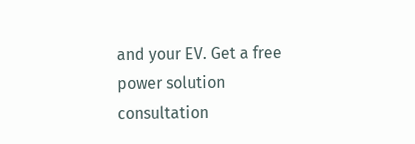and your EV. Get a free power solution consultation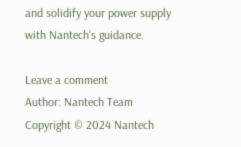and solidify your power supply with Nantech’s guidance.

Leave a comment
Author: Nantech Team
Copyright © 2024 Nantech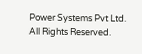Power Systems Pvt Ltd. All Rights Reserved.